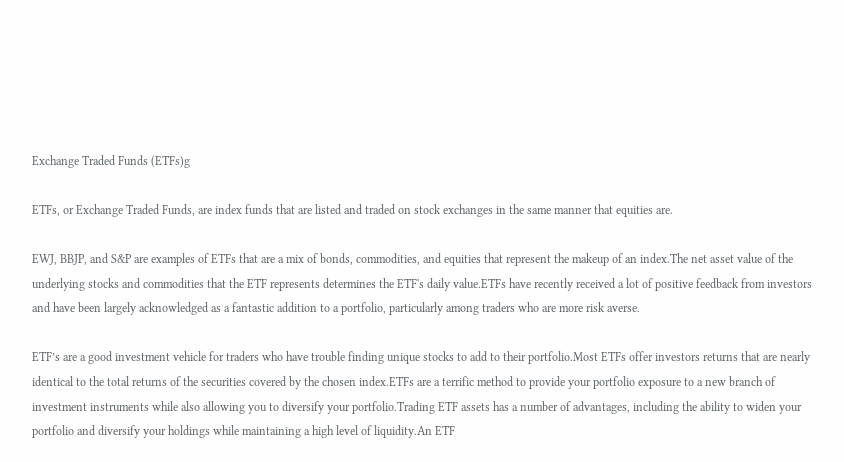Exchange Traded Funds (ETFs)g

ETFs, or Exchange Traded Funds, are index funds that are listed and traded on stock exchanges in the same manner that equities are.

EWJ, BBJP, and S&P are examples of ETFs that are a mix of bonds, commodities, and equities that represent the makeup of an index.The net asset value of the underlying stocks and commodities that the ETF represents determines the ETF's daily value.ETFs have recently received a lot of positive feedback from investors and have been largely acknowledged as a fantastic addition to a portfolio, particularly among traders who are more risk averse.

ETF’s are a good investment vehicle for traders who have trouble finding unique stocks to add to their portfolio.Most ETFs offer investors returns that are nearly identical to the total returns of the securities covered by the chosen index.ETFs are a terrific method to provide your portfolio exposure to a new branch of investment instruments while also allowing you to diversify your portfolio.Trading ETF assets has a number of advantages, including the ability to widen your portfolio and diversify your holdings while maintaining a high level of liquidity.An ETF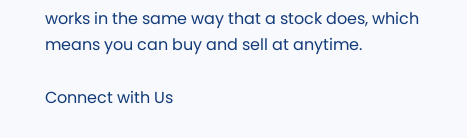works in the same way that a stock does, which means you can buy and sell at anytime.

Connect with Us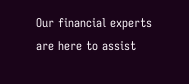Our financial experts are here to assist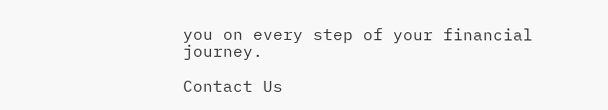you on every step of your financial journey.

Contact Us